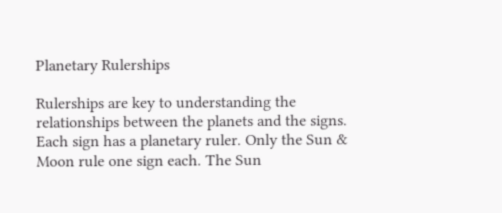Planetary Rulerships

Rulerships are key to understanding the relationships between the planets and the signs. Each sign has a planetary ruler. Only the Sun & Moon rule one sign each. The Sun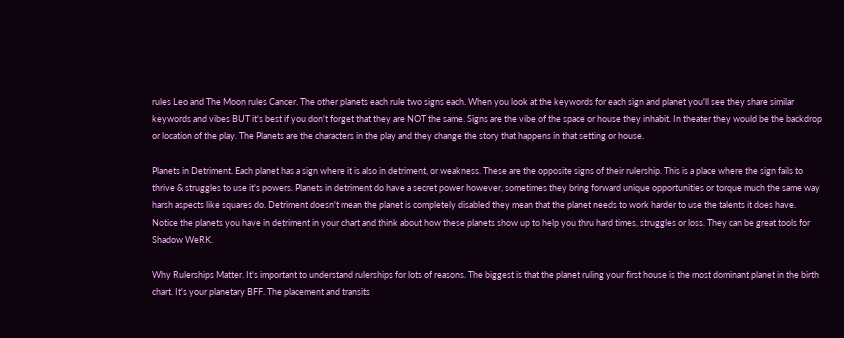rules Leo and The Moon rules Cancer. The other planets each rule two signs each. When you look at the keywords for each sign and planet you'll see they share similar keywords and vibes BUT it's best if you don't forget that they are NOT the same. Signs are the vibe of the space or house they inhabit. In theater they would be the backdrop or location of the play. The Planets are the characters in the play and they change the story that happens in that setting or house.

Planets in Detriment. Each planet has a sign where it is also in detriment, or weakness. These are the opposite signs of their rulership. This is a place where the sign fails to thrive & struggles to use it's powers. Planets in detriment do have a secret power however, sometimes they bring forward unique opportunities or torque much the same way harsh aspects like squares do. Detriment doesn't mean the planet is completely disabled they mean that the planet needs to work harder to use the talents it does have. Notice the planets you have in detriment in your chart and think about how these planets show up to help you thru hard times, struggles or loss. They can be great tools for Shadow WeRK.

Why Rulerships Matter. It's important to understand rulerships for lots of reasons. The biggest is that the planet ruling your first house is the most dominant planet in the birth chart. It's your planetary BFF. The placement and transits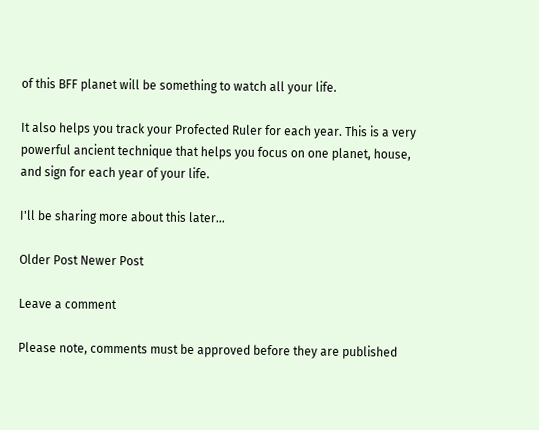of this BFF planet will be something to watch all your life.

It also helps you track your Profected Ruler for each year. This is a very powerful ancient technique that helps you focus on one planet, house, and sign for each year of your life.

I'll be sharing more about this later...

Older Post Newer Post

Leave a comment

Please note, comments must be approved before they are published